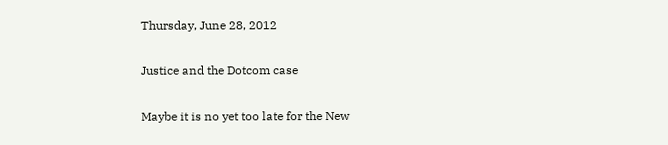Thursday, June 28, 2012

Justice and the Dotcom case

Maybe it is no yet too late for the New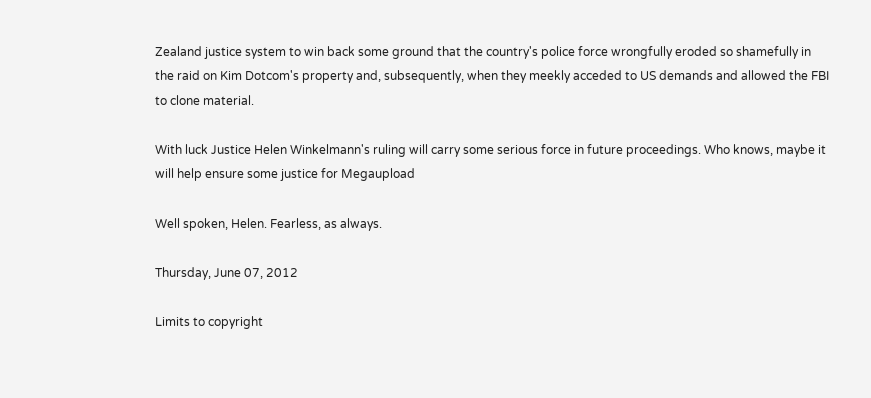Zealand justice system to win back some ground that the country's police force wrongfully eroded so shamefully in the raid on Kim Dotcom's property and, subsequently, when they meekly acceded to US demands and allowed the FBI to clone material.

With luck Justice Helen Winkelmann's ruling will carry some serious force in future proceedings. Who knows, maybe it will help ensure some justice for Megaupload

Well spoken, Helen. Fearless, as always.

Thursday, June 07, 2012

Limits to copyright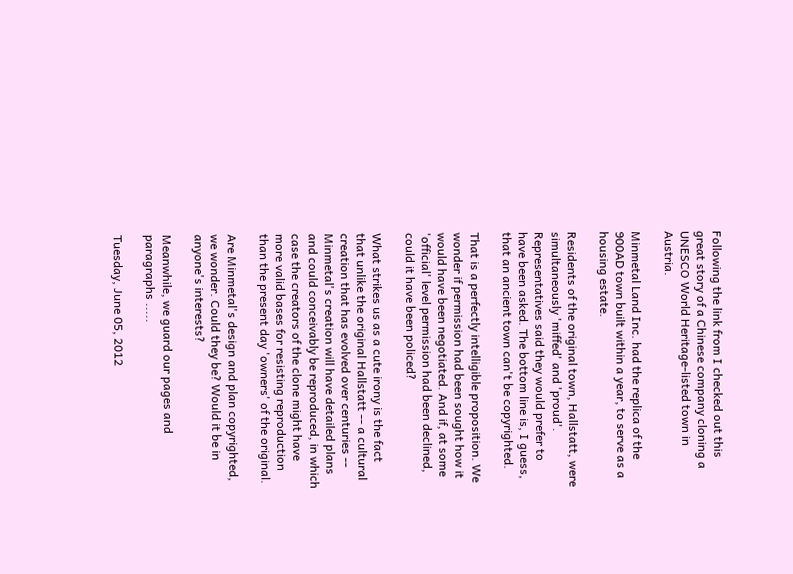Following the link from I checked out this great story of a Chinese company cloning a UNESCO World Heritage-listed town in Austria.

Minmetal Land Inc. had the replica of the 900AD town built within a year, to serve as a housing estate.

Residents of the original town, Hallstatt, were simultaneously 'miffed' and 'proud'. Representatives said they would prefer to have been asked. The bottom line is, I guess, that an ancient town can't be copyrighted.

That is a perfectly intelligible proposition. We wonder if permission had been sought how it would have been negotiated. And if, at some 'official' level permission had been declined, could it have been policed?

What strikes us as a cute irony is the fact that unlike the original Hallstatt -- a cultural creation that has evolved over centuries -- Minmetal's creation will have detailed plans and could conceivably be reproduced, in which case the creators of the clone might have more valid bases for resisting reproduction than the present day 'owners' of the original.

Are Minmetal's design and plan copyrighted, we wonder. Could they be? Would it be in anyone's interests?

Meanwhile, we guard our pages and paragraphs .....

Tuesday, June 05, 2012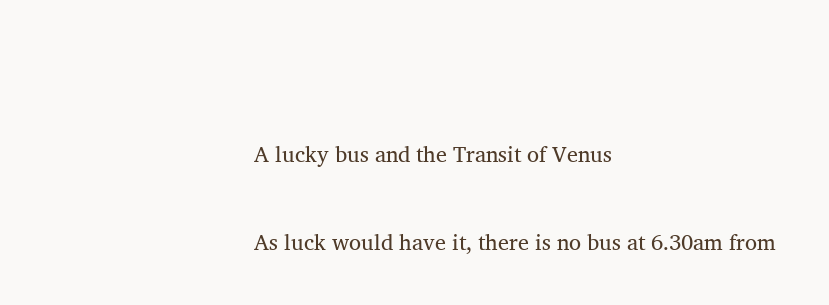A lucky bus and the Transit of Venus

As luck would have it, there is no bus at 6.30am from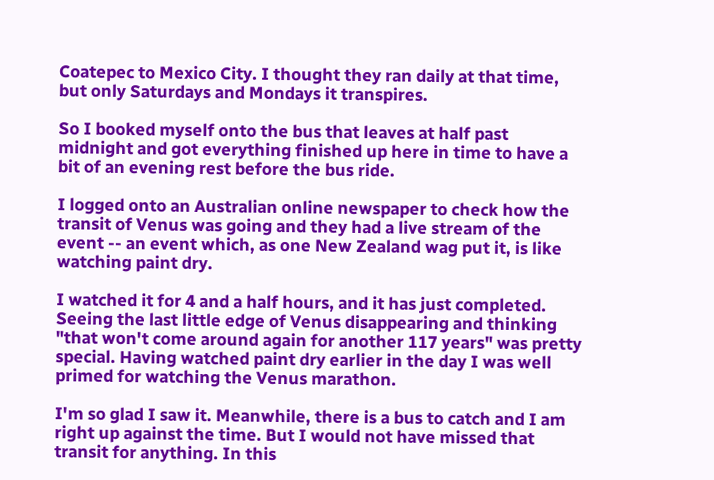Coatepec to Mexico City. I thought they ran daily at that time, but only Saturdays and Mondays it transpires.

So I booked myself onto the bus that leaves at half past midnight and got everything finished up here in time to have a bit of an evening rest before the bus ride.

I logged onto an Australian online newspaper to check how the transit of Venus was going and they had a live stream of the event -- an event which, as one New Zealand wag put it, is like watching paint dry.

I watched it for 4 and a half hours, and it has just completed. Seeing the last little edge of Venus disappearing and thinking "that won't come around again for another 117 years" was pretty special. Having watched paint dry earlier in the day I was well primed for watching the Venus marathon.

I'm so glad I saw it. Meanwhile, there is a bus to catch and I am right up against the time. But I would not have missed that transit for anything. In this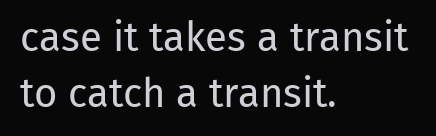case it takes a transit to catch a transit.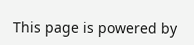This page is powered by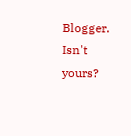Blogger. Isn't yours?